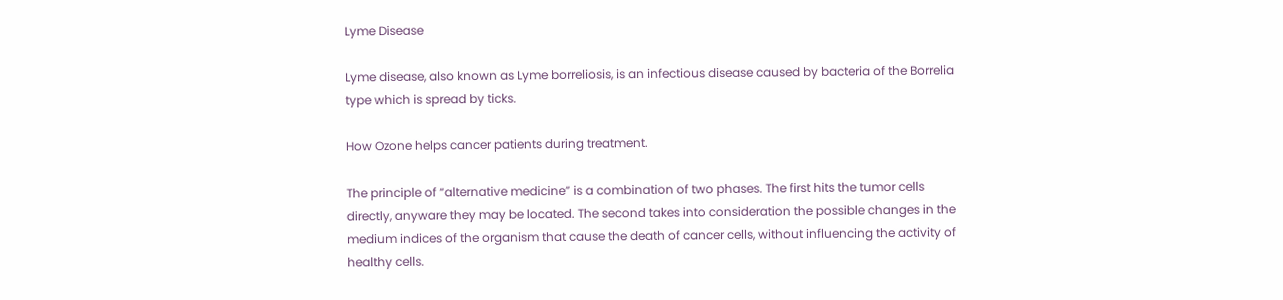Lyme Disease

Lyme disease, also known as Lyme borreliosis, is an infectious disease caused by bacteria of the Borrelia type which is spread by ticks.

How Ozone helps cancer patients during treatment.

The principle of “alternative medicine” is a combination of two phases. The first hits the tumor cells directly, anyware they may be located. The second takes into consideration the possible changes in the medium indices of the organism that cause the death of cancer cells, without influencing the activity of healthy cells.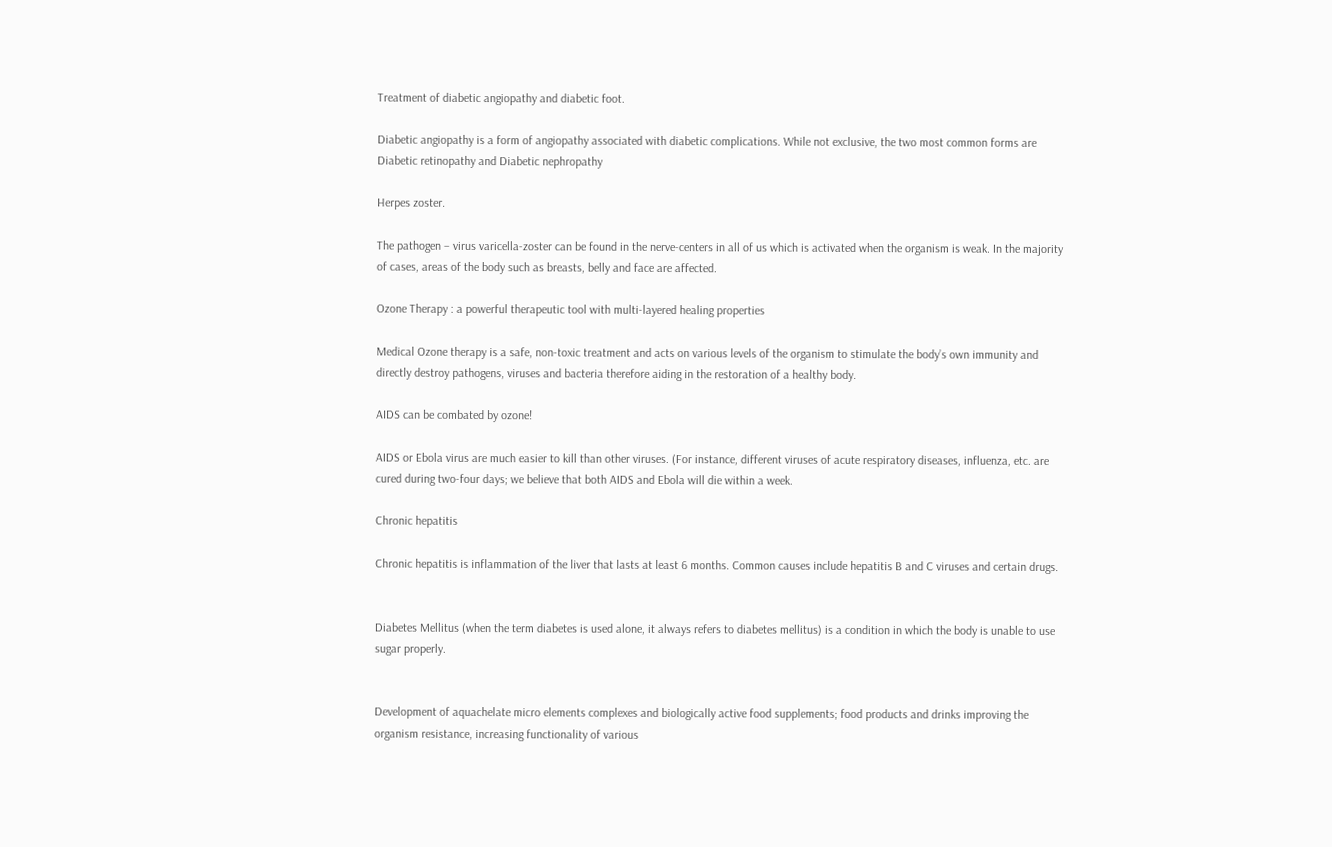Treatment of diabetic angiopathy and diabetic foot.

Diabetic angiopathy is a form of angiopathy associated with diabetic complications. While not exclusive, the two most common forms are Diabetic retinopathy and Diabetic nephropathy

Herpes zoster.

The pathogen – virus varicella-zoster can be found in the nerve-centers in all of us which is activated when the organism is weak. In the majority of cases, areas of the body such as breasts, belly and face are affected.

Ozone Therapy : a powerful therapeutic tool with multi-layered healing properties

Medical Ozone therapy is a safe, non-toxic treatment and acts on various levels of the organism to stimulate the body’s own immunity and directly destroy pathogens, viruses and bacteria therefore aiding in the restoration of a healthy body.

AIDS can be combated by ozone!

AIDS or Ebola virus are much easier to kill than other viruses. (For instance, different viruses of acute respiratory diseases, influenza, etc. are cured during two-four days; we believe that both AIDS and Ebola will die within a week.

Chronic hepatitis

Chronic hepatitis is inflammation of the liver that lasts at least 6 months. Common causes include hepatitis B and C viruses and certain drugs.


Diabetes Mellitus (when the term diabetes is used alone, it always refers to diabetes mellitus) is a condition in which the body is unable to use sugar properly.


Development of aquachelate micro elements complexes and biologically active food supplements; food products and drinks improving the organism resistance, increasing functionality of various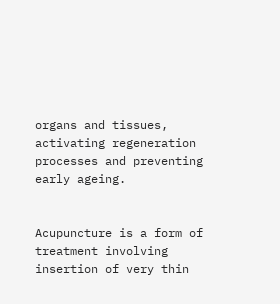organs and tissues, activating regeneration processes and preventing early ageing.


Acupuncture is a form of treatment involving insertion of very thin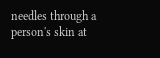needles through a person's skin at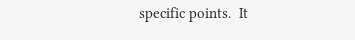specific points.  It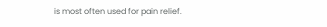is most often used for pain relief.